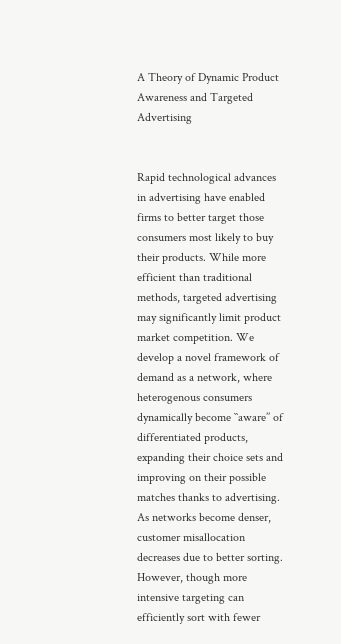A Theory of Dynamic Product Awareness and Targeted Advertising


Rapid technological advances in advertising have enabled firms to better target those consumers most likely to buy their products. While more efficient than traditional methods, targeted advertising may significantly limit product market competition. We develop a novel framework of demand as a network, where heterogenous consumers dynamically become ``aware’’ of differentiated products, expanding their choice sets and improving on their possible matches thanks to advertising. As networks become denser, customer misallocation decreases due to better sorting. However, though more intensive targeting can efficiently sort with fewer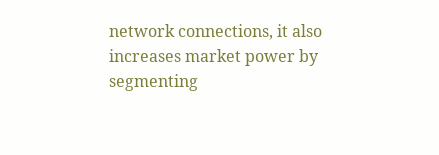network connections, it also increases market power by segmenting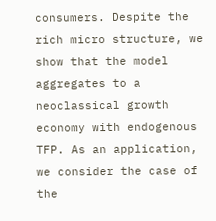consumers. Despite the rich micro structure, we show that the model aggregates to a neoclassical growth economy with endogenous TFP. As an application, we consider the case of the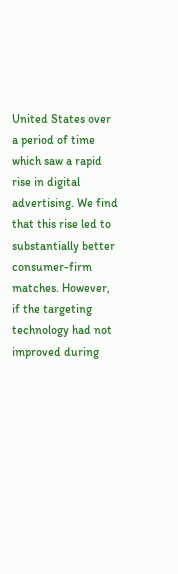United States over a period of time which saw a rapid rise in digital advertising. We find that this rise led to substantially better consumer-firm matches. However, if the targeting technology had not improved during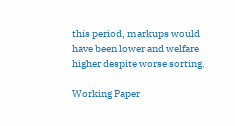this period, markups would have been lower and welfare higher despite worse sorting.

Working Paper